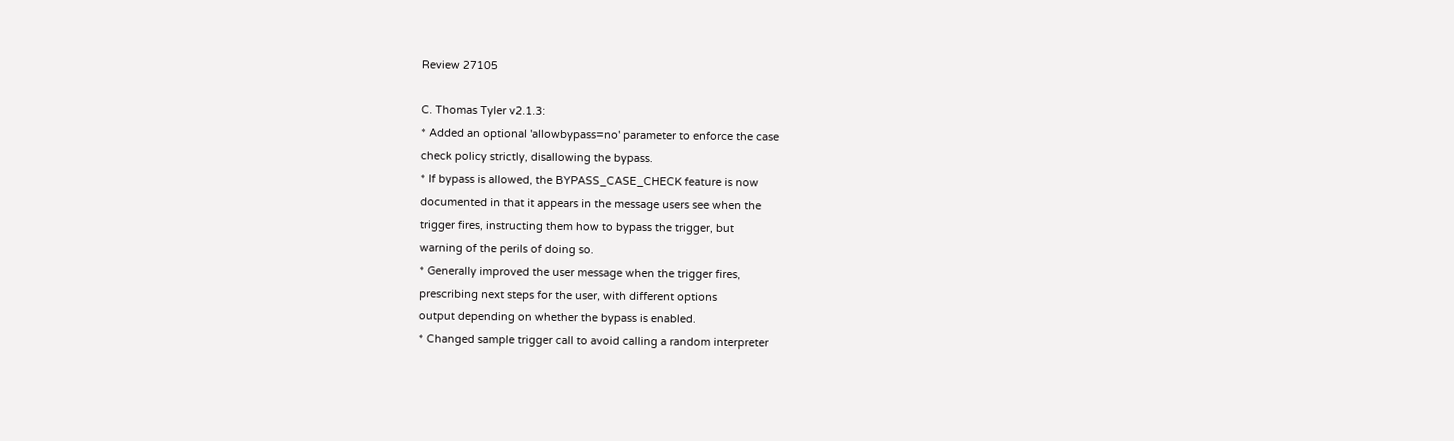Review 27105

C. Thomas Tyler v2.1.3:
* Added an optional 'allowbypass=no' parameter to enforce the case
check policy strictly, disallowing the bypass.
* If bypass is allowed, the BYPASS_CASE_CHECK feature is now
documented in that it appears in the message users see when the
trigger fires, instructing them how to bypass the trigger, but
warning of the perils of doing so.
* Generally improved the user message when the trigger fires,
prescribing next steps for the user, with different options
output depending on whether the bypass is enabled.
* Changed sample trigger call to avoid calling a random interpreter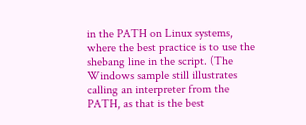in the PATH on Linux systems, where the best practice is to use the
shebang line in the script. (The Windows sample still illustrates
calling an interpreter from the PATH, as that is the best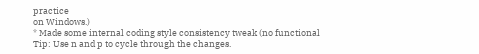practice
on Windows.)
* Made some internal coding style consistency tweak (no functional
Tip: Use n and p to cycle through the changes.